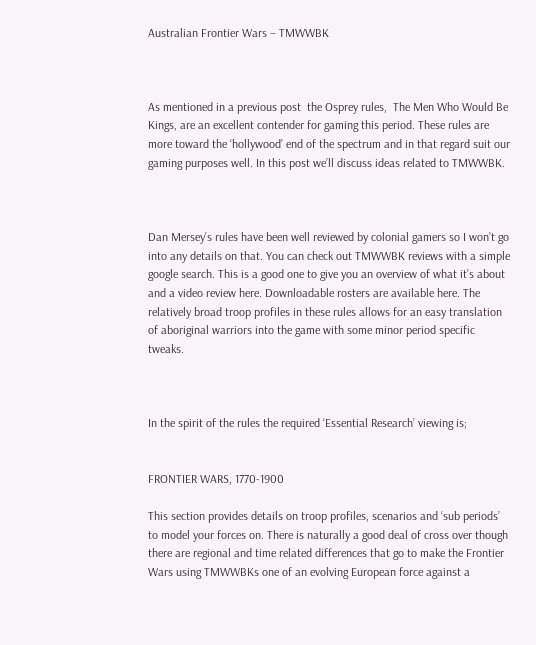Australian Frontier Wars – TMWWBK



As mentioned in a previous post  the Osprey rules,  The Men Who Would Be Kings, are an excellent contender for gaming this period. These rules are more toward the ‘hollywood’ end of the spectrum and in that regard suit our gaming purposes well. In this post we’ll discuss ideas related to TMWWBK.



Dan Mersey’s rules have been well reviewed by colonial gamers so I won’t go into any details on that. You can check out TMWWBK reviews with a simple google search. This is a good one to give you an overview of what it’s about and a video review here. Downloadable rosters are available here. The relatively broad troop profiles in these rules allows for an easy translation of aboriginal warriors into the game with some minor period specific tweaks.



In the spirit of the rules the required ‘Essential Research’ viewing is;


FRONTIER WARS, 1770-1900

This section provides details on troop profiles, scenarios and ‘sub periods’ to model your forces on. There is naturally a good deal of cross over though there are regional and time related differences that go to make the Frontier Wars using TMWWBKs one of an evolving European force against a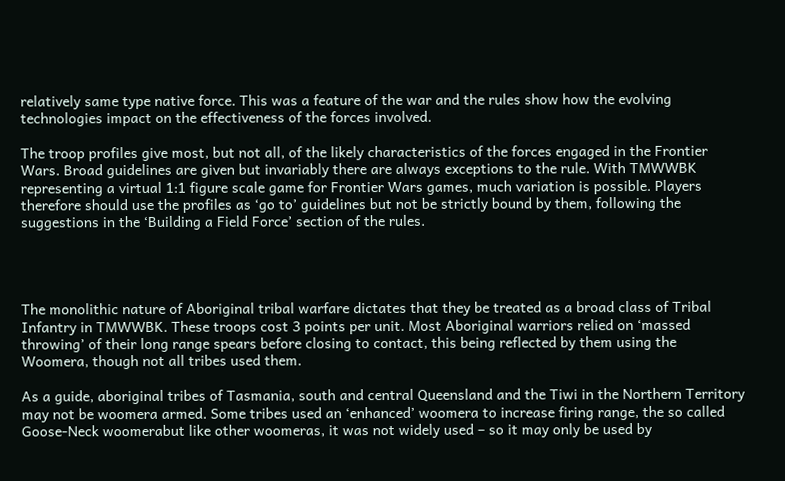relatively same type native force. This was a feature of the war and the rules show how the evolving technologies impact on the effectiveness of the forces involved.

The troop profiles give most, but not all, of the likely characteristics of the forces engaged in the Frontier Wars. Broad guidelines are given but invariably there are always exceptions to the rule. With TMWWBK representing a virtual 1:1 figure scale game for Frontier Wars games, much variation is possible. Players therefore should use the profiles as ‘go to’ guidelines but not be strictly bound by them, following the suggestions in the ‘Building a Field Force’ section of the rules.




The monolithic nature of Aboriginal tribal warfare dictates that they be treated as a broad class of Tribal Infantry in TMWWBK. These troops cost 3 points per unit. Most Aboriginal warriors relied on ‘massed throwing’ of their long range spears before closing to contact, this being reflected by them using the Woomera, though not all tribes used them.

As a guide, aboriginal tribes of Tasmania, south and central Queensland and the Tiwi in the Northern Territory may not be woomera armed. Some tribes used an ‘enhanced’ woomera to increase firing range, the so called Goose-Neck woomerabut like other woomeras, it was not widely used – so it may only be used by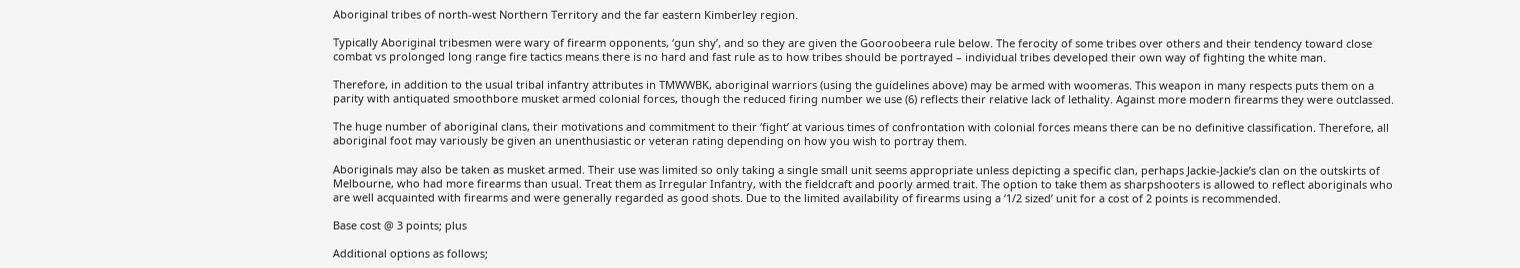Aboriginal tribes of north-west Northern Territory and the far eastern Kimberley region.

Typically Aboriginal tribesmen were wary of firearm opponents, ‘gun shy’, and so they are given the Gooroobeera rule below. The ferocity of some tribes over others and their tendency toward close combat vs prolonged long range fire tactics means there is no hard and fast rule as to how tribes should be portrayed – individual tribes developed their own way of fighting the white man.

Therefore, in addition to the usual tribal infantry attributes in TMWWBK, aboriginal warriors (using the guidelines above) may be armed with woomeras. This weapon in many respects puts them on a parity with antiquated smoothbore musket armed colonial forces, though the reduced firing number we use (6) reflects their relative lack of lethality. Against more modern firearms they were outclassed.

The huge number of aboriginal clans, their motivations and commitment to their ‘fight’ at various times of confrontation with colonial forces means there can be no definitive classification. Therefore, all aboriginal foot may variously be given an unenthusiastic or veteran rating depending on how you wish to portray them.

Aboriginals may also be taken as musket armed. Their use was limited so only taking a single small unit seems appropriate unless depicting a specific clan, perhaps Jackie-Jackie’s clan on the outskirts of Melbourne, who had more firearms than usual. Treat them as Irregular Infantry, with the fieldcraft and poorly armed trait. The option to take them as sharpshooters is allowed to reflect aboriginals who are well acquainted with firearms and were generally regarded as good shots. Due to the limited availability of firearms using a ‘1/2 sized’ unit for a cost of 2 points is recommended.

Base cost @ 3 points; plus

Additional options as follows;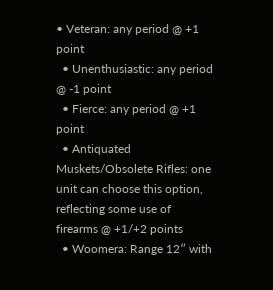• Veteran: any period @ +1 point
  • Unenthusiastic: any period @ -1 point
  • Fierce: any period @ +1 point
  • Antiquated Muskets/Obsolete Rifles: one unit can choose this option, reflecting some use of firearms @ +1/+2 points
  • Woomera: Range 12″ with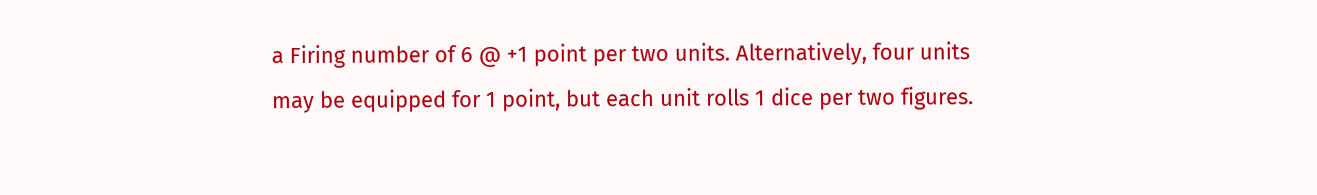a Firing number of 6 @ +1 point per two units. Alternatively, four units may be equipped for 1 point, but each unit rolls 1 dice per two figures.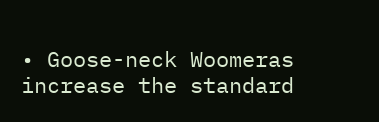• Goose-neck Woomeras increase the standard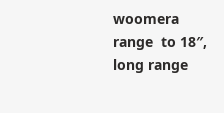woomera range  to 18″, long range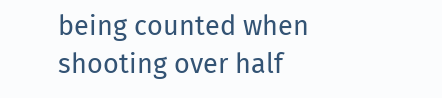being counted when shooting over half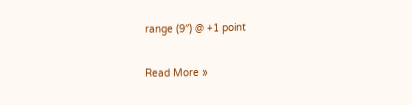range (9″) @ +1 point

Read More »